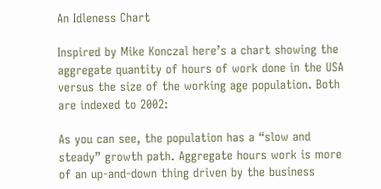An Idleness Chart

Inspired by Mike Konczal here’s a chart showing the aggregate quantity of hours of work done in the USA versus the size of the working age population. Both are indexed to 2002:

As you can see, the population has a “slow and steady” growth path. Aggregate hours work is more of an up-and-down thing driven by the business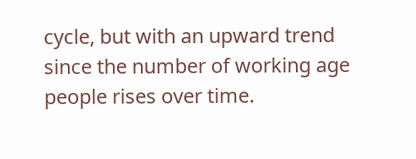cycle, but with an upward trend since the number of working age people rises over time.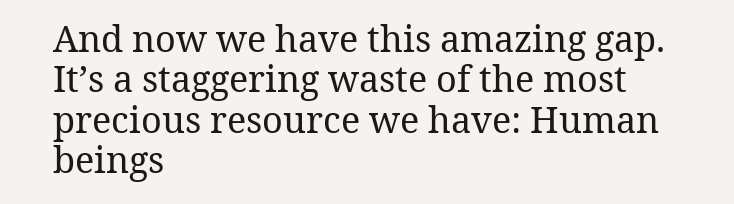And now we have this amazing gap. It’s a staggering waste of the most precious resource we have: Human beings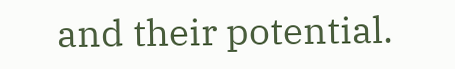and their potential.